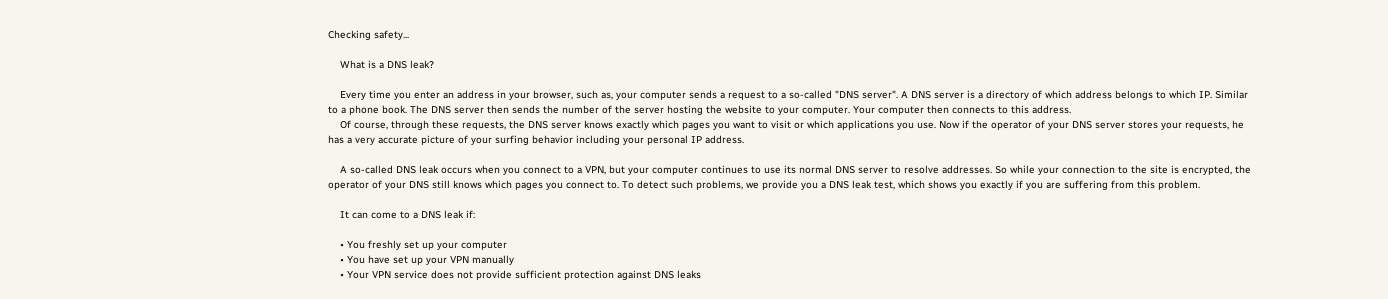Checking safety...

    What is a DNS leak?

    Every time you enter an address in your browser, such as, your computer sends a request to a so-called "DNS server". A DNS server is a directory of which address belongs to which IP. Similar to a phone book. The DNS server then sends the number of the server hosting the website to your computer. Your computer then connects to this address.
    Of course, through these requests, the DNS server knows exactly which pages you want to visit or which applications you use. Now if the operator of your DNS server stores your requests, he has a very accurate picture of your surfing behavior including your personal IP address.

    A so-called DNS leak occurs when you connect to a VPN, but your computer continues to use its normal DNS server to resolve addresses. So while your connection to the site is encrypted, the operator of your DNS still knows which pages you connect to. To detect such problems, we provide you a DNS leak test, which shows you exactly if you are suffering from this problem.

    It can come to a DNS leak if:

    • You freshly set up your computer
    • You have set up your VPN manually
    • Your VPN service does not provide sufficient protection against DNS leaks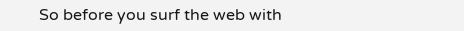So before you surf the web with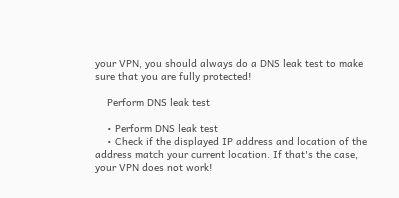your VPN, you should always do a DNS leak test to make sure that you are fully protected!

    Perform DNS leak test

    • Perform DNS leak test
    • Check if the displayed IP address and location of the address match your current location. If that's the case, your VPN does not work!